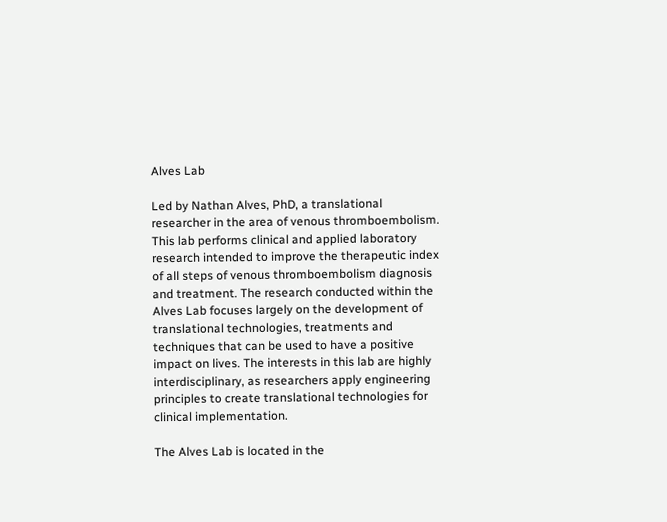Alves Lab

Led by Nathan Alves, PhD, a translational researcher in the area of venous thromboembolism. This lab performs clinical and applied laboratory research intended to improve the therapeutic index of all steps of venous thromboembolism diagnosis and treatment. The research conducted within the Alves Lab focuses largely on the development of translational technologies, treatments and techniques that can be used to have a positive impact on lives. The interests in this lab are highly interdisciplinary, as researchers apply engineering principles to create translational technologies for clinical implementation.

The Alves Lab is located in the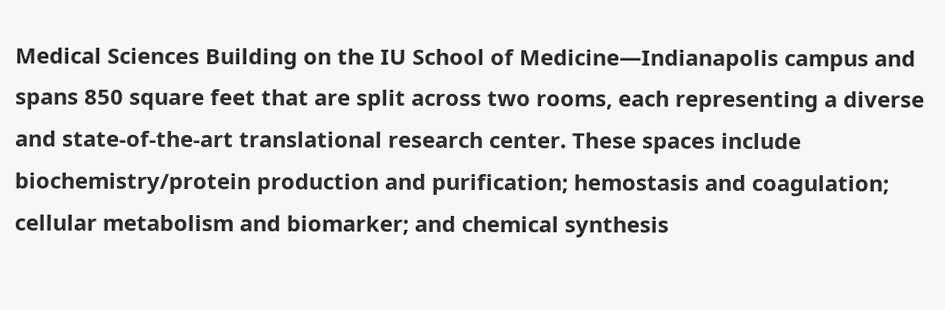Medical Sciences Building on the IU School of Medicine—Indianapolis campus and spans 850 square feet that are split across two rooms, each representing a diverse and state-of-the-art translational research center. These spaces include biochemistry/protein production and purification; hemostasis and coagulation; cellular metabolism and biomarker; and chemical synthesis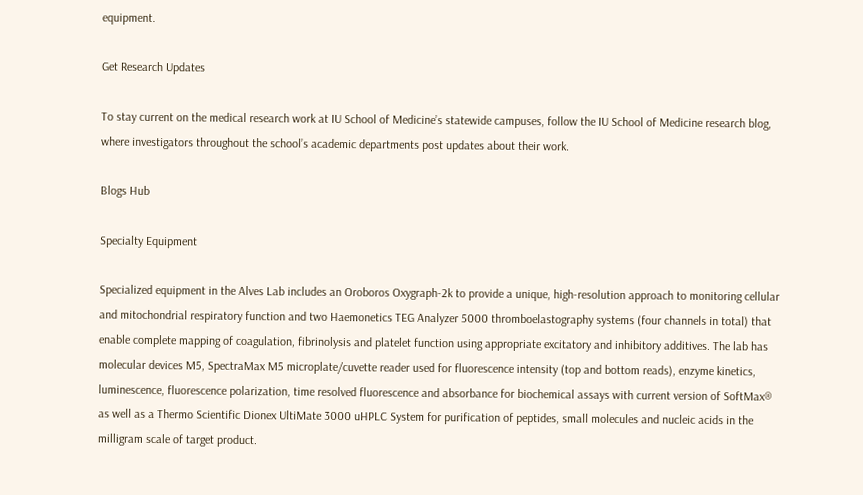equipment.

Get Research Updates

To stay current on the medical research work at IU School of Medicine’s statewide campuses, follow the IU School of Medicine research blog, where investigators throughout the school’s academic departments post updates about their work.

Blogs Hub

Specialty Equipment

Specialized equipment in the Alves Lab includes an Oroboros Oxygraph-2k to provide a unique, high-resolution approach to monitoring cellular and mitochondrial respiratory function and two Haemonetics TEG Analyzer 5000 thromboelastography systems (four channels in total) that enable complete mapping of coagulation, fibrinolysis and platelet function using appropriate excitatory and inhibitory additives. The lab has molecular devices M5, SpectraMax M5 microplate/cuvette reader used for fluorescence intensity (top and bottom reads), enzyme kinetics, luminescence, fluorescence polarization, time resolved fluorescence and absorbance for biochemical assays with current version of SoftMax® as well as a Thermo Scientific Dionex UltiMate 3000 uHPLC System for purification of peptides, small molecules and nucleic acids in the milligram scale of target product.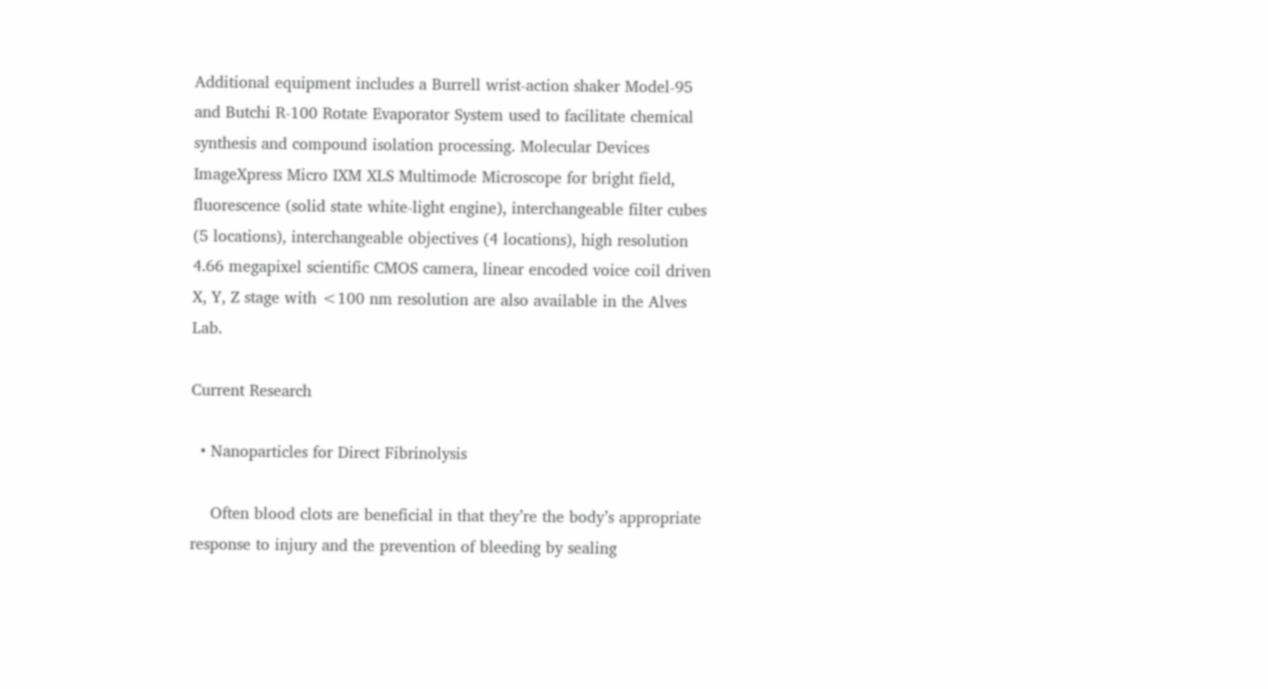Additional equipment includes a Burrell wrist-action shaker Model-95 and Butchi R-100 Rotate Evaporator System used to facilitate chemical synthesis and compound isolation processing. Molecular Devices ImageXpress Micro IXM XLS Multimode Microscope for bright field, fluorescence (solid state white-light engine), interchangeable filter cubes (5 locations), interchangeable objectives (4 locations), high resolution 4.66 megapixel scientific CMOS camera, linear encoded voice coil driven X, Y, Z stage with <100 nm resolution are also available in the Alves Lab.

Current Research

  • Nanoparticles for Direct Fibrinolysis

    Often blood clots are beneficial in that they’re the body’s appropriate response to injury and the prevention of bleeding by sealing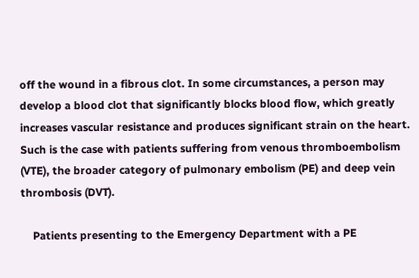off the wound in a fibrous clot. In some circumstances, a person may develop a blood clot that significantly blocks blood flow, which greatly increases vascular resistance and produces significant strain on the heart. Such is the case with patients suffering from venous thromboembolism (VTE), the broader category of pulmonary embolism (PE) and deep vein thrombosis (DVT).

    Patients presenting to the Emergency Department with a PE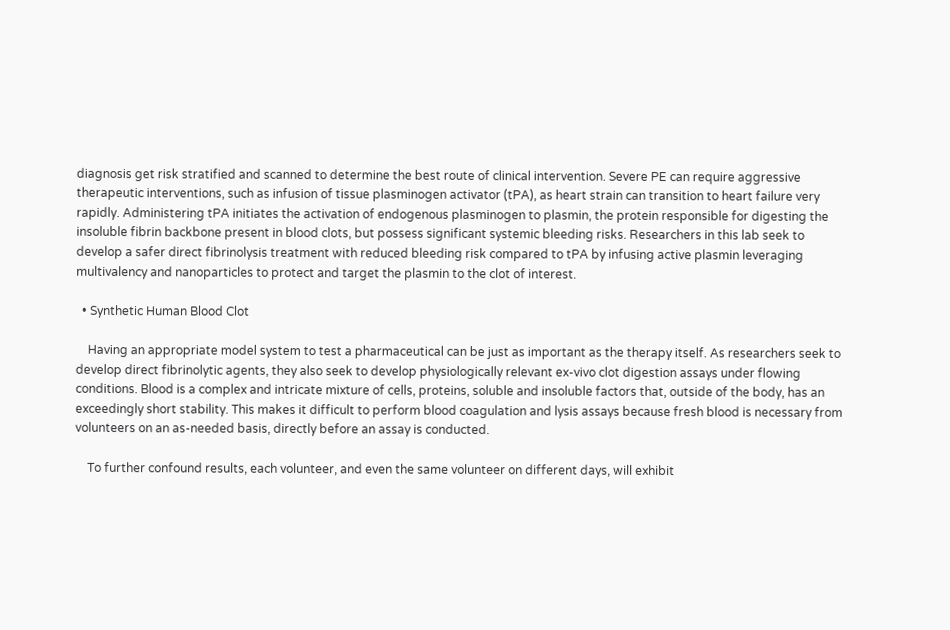diagnosis get risk stratified and scanned to determine the best route of clinical intervention. Severe PE can require aggressive therapeutic interventions, such as infusion of tissue plasminogen activator (tPA), as heart strain can transition to heart failure very rapidly. Administering tPA initiates the activation of endogenous plasminogen to plasmin, the protein responsible for digesting the insoluble fibrin backbone present in blood clots, but possess significant systemic bleeding risks. Researchers in this lab seek to develop a safer direct fibrinolysis treatment with reduced bleeding risk compared to tPA by infusing active plasmin leveraging multivalency and nanoparticles to protect and target the plasmin to the clot of interest.

  • Synthetic Human Blood Clot

    Having an appropriate model system to test a pharmaceutical can be just as important as the therapy itself. As researchers seek to develop direct fibrinolytic agents, they also seek to develop physiologically relevant ex-vivo clot digestion assays under flowing conditions. Blood is a complex and intricate mixture of cells, proteins, soluble and insoluble factors that, outside of the body, has an exceedingly short stability. This makes it difficult to perform blood coagulation and lysis assays because fresh blood is necessary from volunteers on an as-needed basis, directly before an assay is conducted.

    To further confound results, each volunteer, and even the same volunteer on different days, will exhibit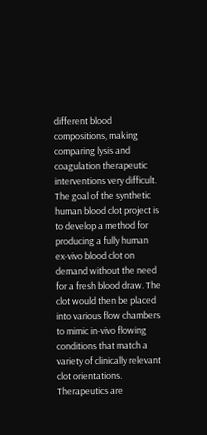different blood compositions, making comparing lysis and coagulation therapeutic interventions very difficult. The goal of the synthetic human blood clot project is to develop a method for producing a fully human ex-vivo blood clot on demand without the need for a fresh blood draw. The clot would then be placed into various flow chambers to mimic in-vivo flowing conditions that match a variety of clinically relevant clot orientations.  Therapeutics are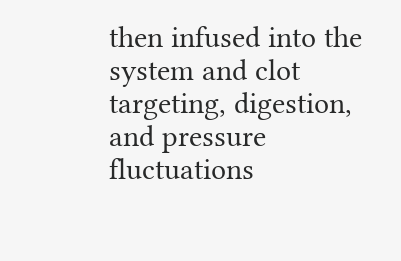then infused into the system and clot targeting, digestion, and pressure fluctuations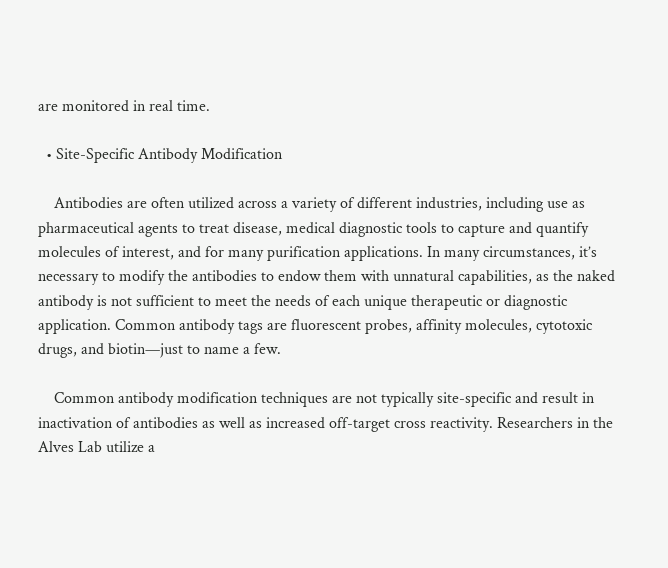are monitored in real time.

  • Site-Specific Antibody Modification

    Antibodies are often utilized across a variety of different industries, including use as pharmaceutical agents to treat disease, medical diagnostic tools to capture and quantify molecules of interest, and for many purification applications. In many circumstances, it’s necessary to modify the antibodies to endow them with unnatural capabilities, as the naked antibody is not sufficient to meet the needs of each unique therapeutic or diagnostic application. Common antibody tags are fluorescent probes, affinity molecules, cytotoxic drugs, and biotin—just to name a few.

    Common antibody modification techniques are not typically site-specific and result in inactivation of antibodies as well as increased off-target cross reactivity. Researchers in the Alves Lab utilize a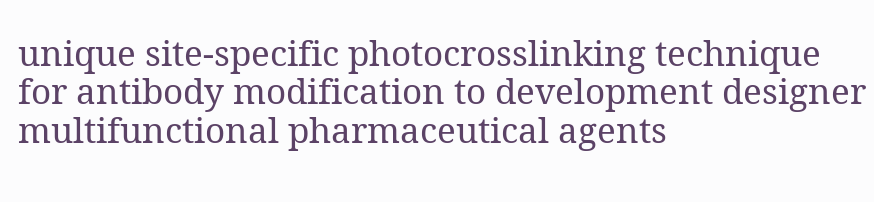unique site-specific photocrosslinking technique for antibody modification to development designer multifunctional pharmaceutical agents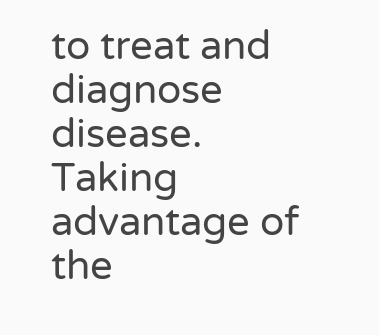to treat and diagnose disease. Taking advantage of the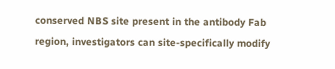conserved NBS site present in the antibody Fab region, investigators can site-specifically modify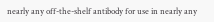nearly any off-the-shelf antibody for use in nearly any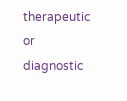therapeutic or diagnostic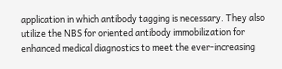application in which antibody tagging is necessary. They also utilize the NBS for oriented antibody immobilization for enhanced medical diagnostics to meet the ever-increasing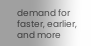demand for faster, earlier, and more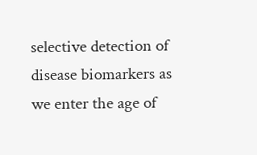selective detection of disease biomarkers as we enter the age of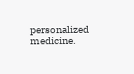personalized medicine.